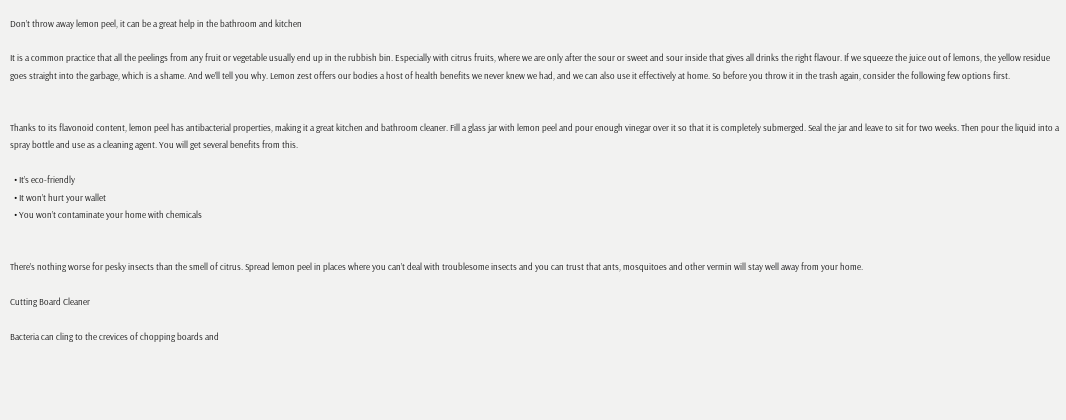Don’t throw away lemon peel, it can be a great help in the bathroom and kitchen

It is a common practice that all the peelings from any fruit or vegetable usually end up in the rubbish bin. Especially with citrus fruits, where we are only after the sour or sweet and sour inside that gives all drinks the right flavour. If we squeeze the juice out of lemons, the yellow residue goes straight into the garbage, which is a shame. And we’ll tell you why. Lemon zest offers our bodies a host of health benefits we never knew we had, and we can also use it effectively at home. So before you throw it in the trash again, consider the following few options first.


Thanks to its flavonoid content, lemon peel has antibacterial properties, making it a great kitchen and bathroom cleaner. Fill a glass jar with lemon peel and pour enough vinegar over it so that it is completely submerged. Seal the jar and leave to sit for two weeks. Then pour the liquid into a spray bottle and use as a cleaning agent. You will get several benefits from this.

  • It’s eco-friendly
  • It won’t hurt your wallet
  • You won’t contaminate your home with chemicals


There’s nothing worse for pesky insects than the smell of citrus. Spread lemon peel in places where you can’t deal with troublesome insects and you can trust that ants, mosquitoes and other vermin will stay well away from your home.

Cutting Board Cleaner

Bacteria can cling to the crevices of chopping boards and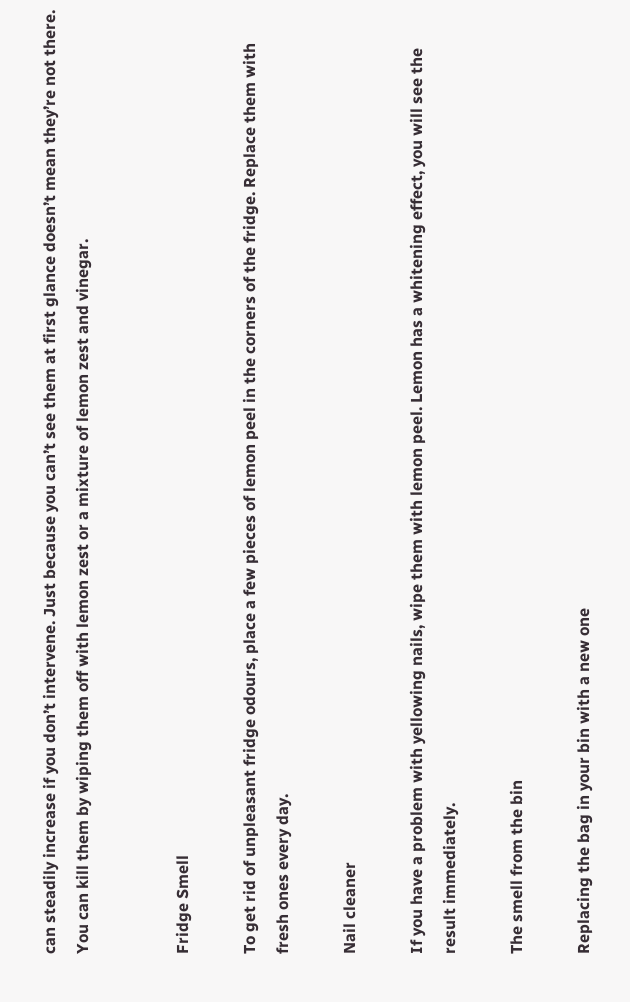can steadily increase if you don’t intervene. Just because you can’t see them at first glance doesn’t mean they’re not there. You can kill them by wiping them off with lemon zest or a mixture of lemon zest and vinegar.


Fridge Smell

To get rid of unpleasant fridge odours, place a few pieces of lemon peel in the corners of the fridge. Replace them with fresh ones every day.

Nail cleaner

If you have a problem with yellowing nails, wipe them with lemon peel. Lemon has a whitening effect, you will see the result immediately.

The smell from the bin

Replacing the bag in your bin with a new one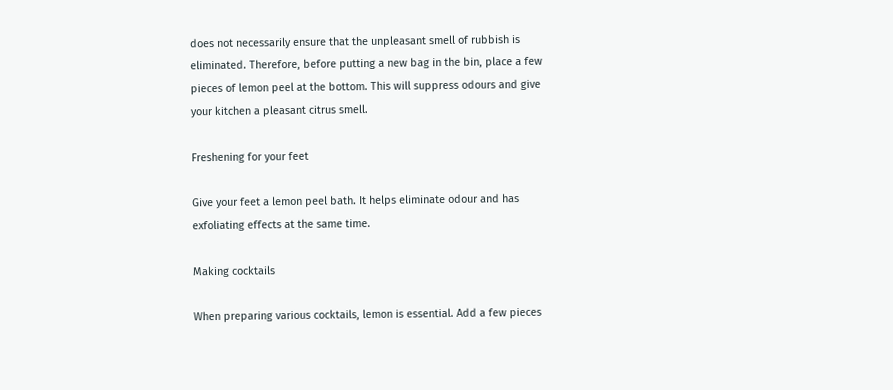does not necessarily ensure that the unpleasant smell of rubbish is eliminated. Therefore, before putting a new bag in the bin, place a few pieces of lemon peel at the bottom. This will suppress odours and give your kitchen a pleasant citrus smell.

Freshening for your feet

Give your feet a lemon peel bath. It helps eliminate odour and has exfoliating effects at the same time.

Making cocktails

When preparing various cocktails, lemon is essential. Add a few pieces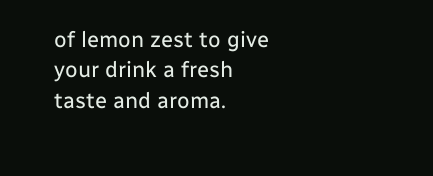of lemon zest to give your drink a fresh taste and aroma.